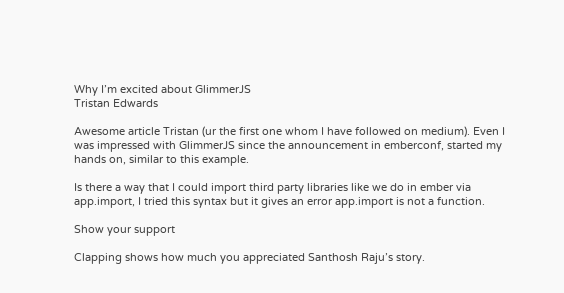Why I’m excited about GlimmerJS
Tristan Edwards

Awesome article Tristan (ur the first one whom I have followed on medium). Even I was impressed with GlimmerJS since the announcement in emberconf, started my hands on, similar to this example.

Is there a way that I could import third party libraries like we do in ember via app.import, I tried this syntax but it gives an error app.import is not a function.

Show your support

Clapping shows how much you appreciated Santhosh Raju’s story.